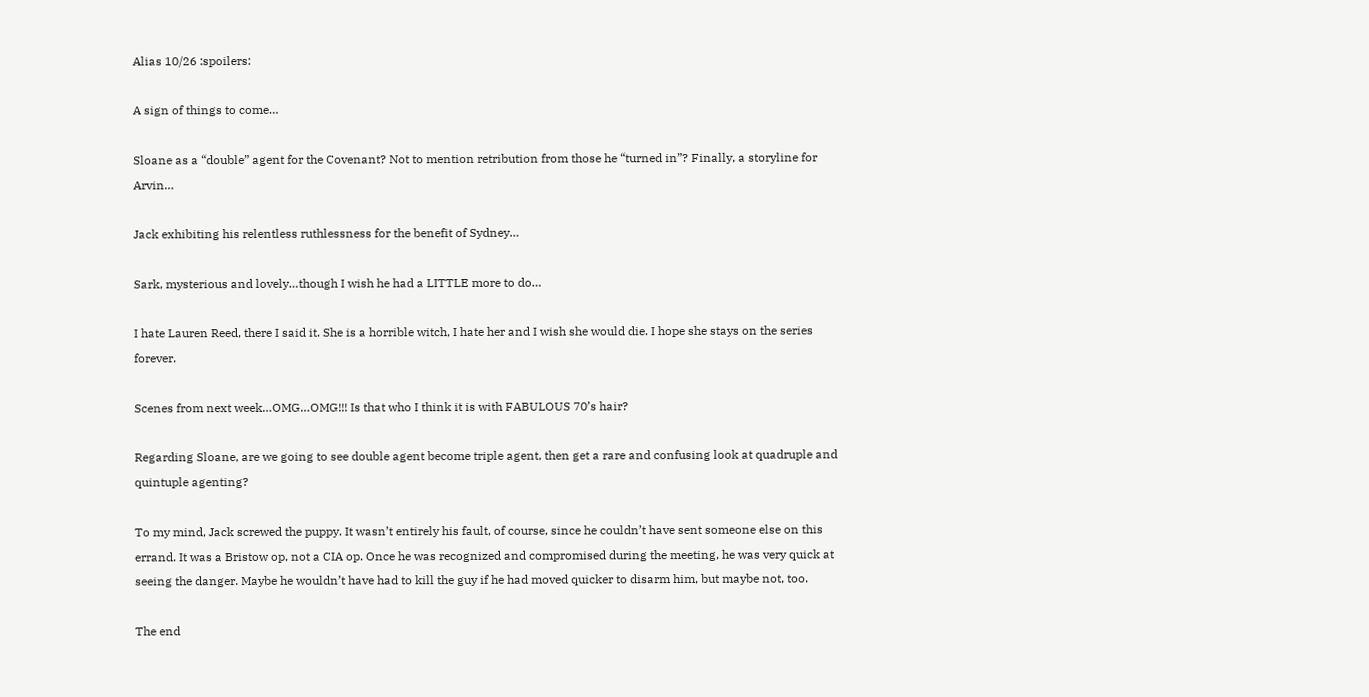Alias 10/26 :spoilers:

A sign of things to come…

Sloane as a “double” agent for the Covenant? Not to mention retribution from those he “turned in”? Finally, a storyline for Arvin…

Jack exhibiting his relentless ruthlessness for the benefit of Sydney…

Sark, mysterious and lovely…though I wish he had a LITTLE more to do…

I hate Lauren Reed, there I said it. She is a horrible witch, I hate her and I wish she would die. I hope she stays on the series forever.

Scenes from next week…OMG…OMG!!! Is that who I think it is with FABULOUS 70’s hair?

Regarding Sloane, are we going to see double agent become triple agent, then get a rare and confusing look at quadruple and quintuple agenting?

To my mind, Jack screwed the puppy. It wasn’t entirely his fault, of course, since he couldn’t have sent someone else on this errand. It was a Bristow op, not a CIA op. Once he was recognized and compromised during the meeting, he was very quick at seeing the danger. Maybe he wouldn’t have had to kill the guy if he had moved quicker to disarm him, but maybe not, too.

The end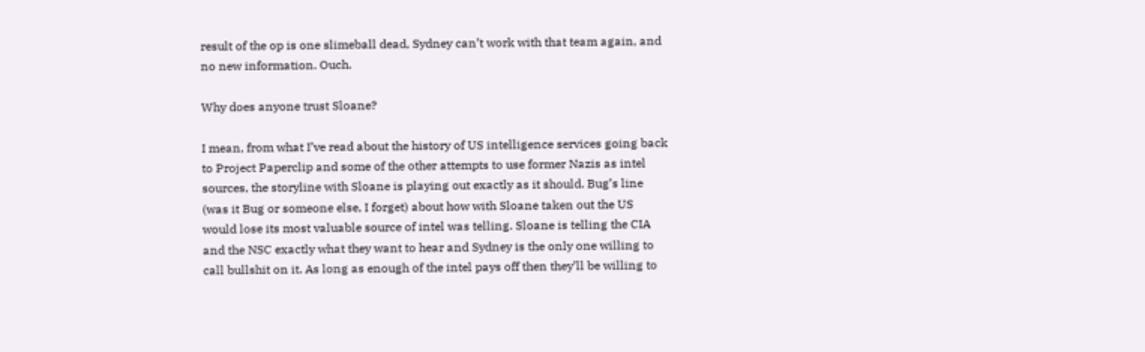result of the op is one slimeball dead, Sydney can’t work with that team again, and no new information. Ouch.

Why does anyone trust Sloane?

I mean, from what I’ve read about the history of US intelligence services going back to Project Paperclip and some of the other attempts to use former Nazis as intel sources, the storyline with Sloane is playing out exactly as it should. Bug’s line (was it Bug or someone else, I forget) about how with Sloane taken out the US would lose its most valuable source of intel was telling. Sloane is telling the CIA and the NSC exactly what they want to hear and Sydney is the only one willing to call bullshit on it. As long as enough of the intel pays off then they’ll be willing to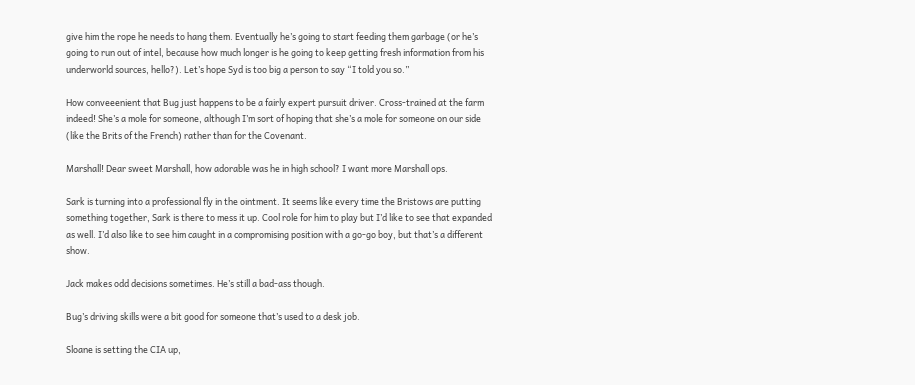give him the rope he needs to hang them. Eventually he’s going to start feeding them garbage (or he’s going to run out of intel, because how much longer is he going to keep getting fresh information from his underworld sources, hello?). Let’s hope Syd is too big a person to say “I told you so.”

How conveeenient that Bug just happens to be a fairly expert pursuit driver. Cross-trained at the farm indeed! She’s a mole for someone, although I’m sort of hoping that she’s a mole for someone on our side (like the Brits of the French) rather than for the Covenant.

Marshall! Dear sweet Marshall, how adorable was he in high school? I want more Marshall ops.

Sark is turning into a professional fly in the ointment. It seems like every time the Bristows are putting something together, Sark is there to mess it up. Cool role for him to play but I’d like to see that expanded as well. I’d also like to see him caught in a compromising position with a go-go boy, but that’s a different show.

Jack makes odd decisions sometimes. He’s still a bad-ass though.

Bug’s driving skills were a bit good for someone that’s used to a desk job.

Sloane is setting the CIA up,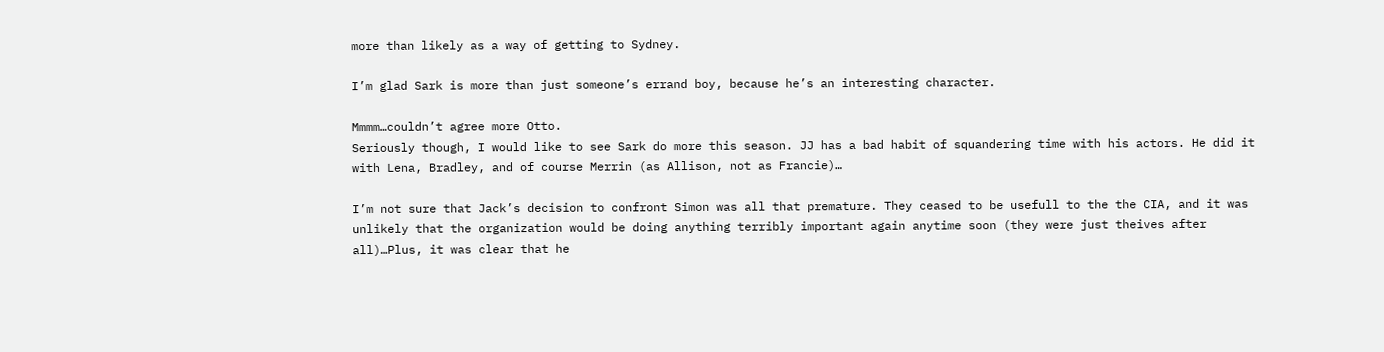more than likely as a way of getting to Sydney.

I’m glad Sark is more than just someone’s errand boy, because he’s an interesting character.

Mmmm…couldn’t agree more Otto.
Seriously though, I would like to see Sark do more this season. JJ has a bad habit of squandering time with his actors. He did it with Lena, Bradley, and of course Merrin (as Allison, not as Francie)…

I’m not sure that Jack’s decision to confront Simon was all that premature. They ceased to be usefull to the the CIA, and it was unlikely that the organization would be doing anything terribly important again anytime soon (they were just theives after all)…Plus, it was clear that he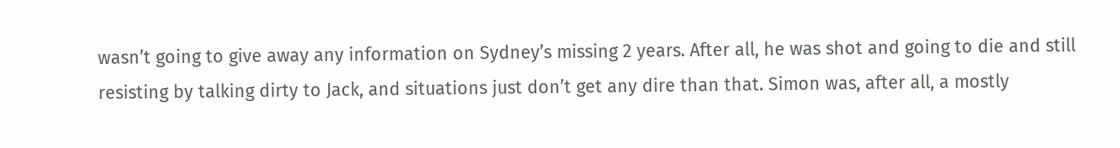wasn’t going to give away any information on Sydney’s missing 2 years. After all, he was shot and going to die and still resisting by talking dirty to Jack, and situations just don’t get any dire than that. Simon was, after all, a mostly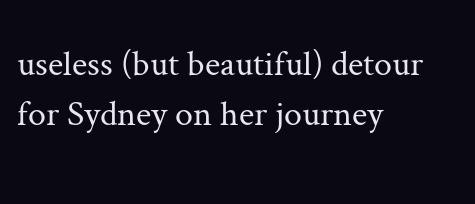useless (but beautiful) detour for Sydney on her journey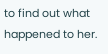to find out what happened to her.